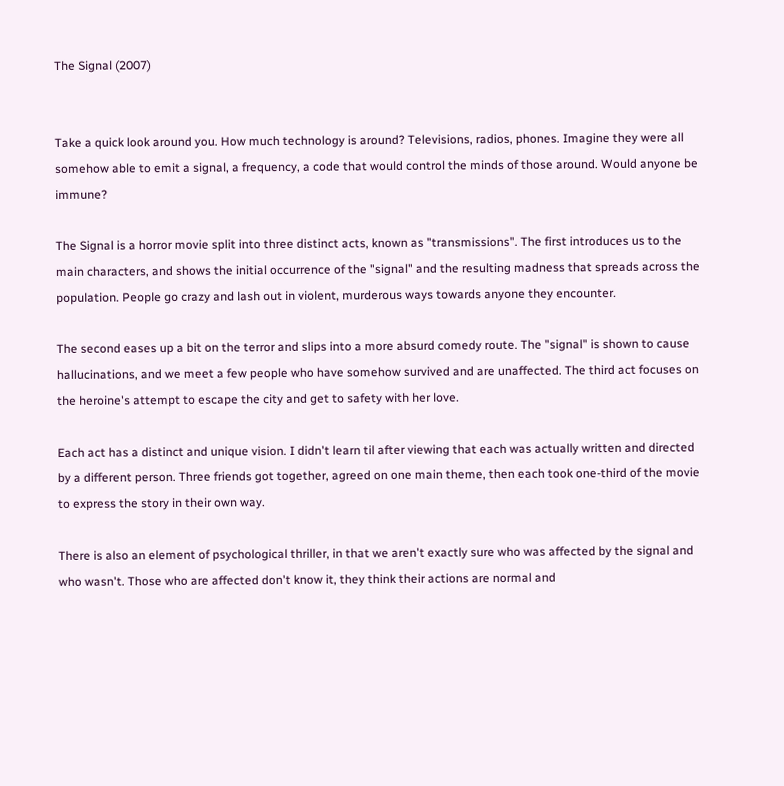The Signal (2007)


Take a quick look around you. How much technology is around? Televisions, radios, phones. Imagine they were all somehow able to emit a signal, a frequency, a code that would control the minds of those around. Would anyone be immune?

The Signal is a horror movie split into three distinct acts, known as "transmissions". The first introduces us to the main characters, and shows the initial occurrence of the "signal" and the resulting madness that spreads across the population. People go crazy and lash out in violent, murderous ways towards anyone they encounter.

The second eases up a bit on the terror and slips into a more absurd comedy route. The "signal" is shown to cause hallucinations, and we meet a few people who have somehow survived and are unaffected. The third act focuses on the heroine's attempt to escape the city and get to safety with her love.

Each act has a distinct and unique vision. I didn't learn til after viewing that each was actually written and directed by a different person. Three friends got together, agreed on one main theme, then each took one-third of the movie to express the story in their own way.

There is also an element of psychological thriller, in that we aren't exactly sure who was affected by the signal and who wasn't. Those who are affected don't know it, they think their actions are normal and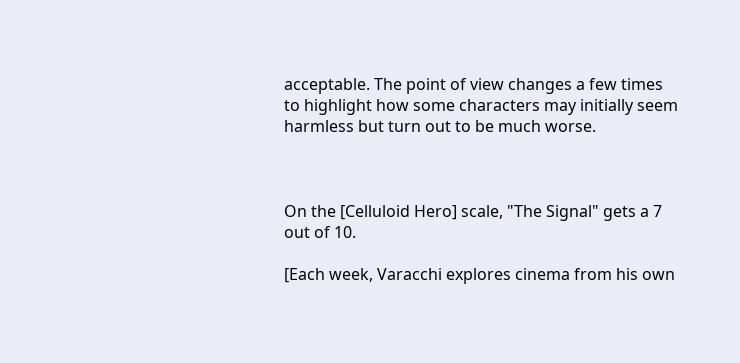acceptable. The point of view changes a few times to highlight how some characters may initially seem harmless but turn out to be much worse.



On the [Celluloid Hero] scale, "The Signal" gets a 7 out of 10.

[Each week, Varacchi explores cinema from his own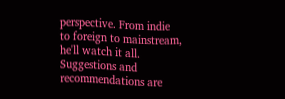perspective. From indie to foreign to mainstream, he'll watch it all. Suggestions and recommendations are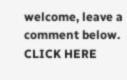welcome, leave a comment below. CLICK HERE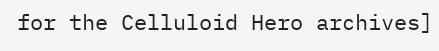for the Celluloid Hero archives]